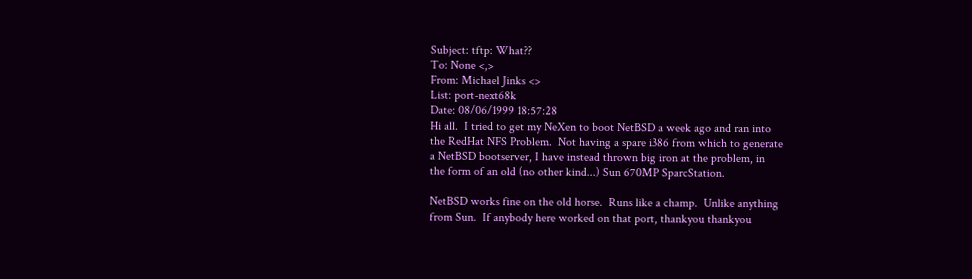Subject: tftp: What??
To: None <,>
From: Michael Jinks <>
List: port-next68k
Date: 08/06/1999 18:57:28
Hi all.  I tried to get my NeXen to boot NetBSD a week ago and ran into
the RedHat NFS Problem.  Not having a spare i386 from which to generate
a NetBSD bootserver, I have instead thrown big iron at the problem, in
the form of an old (no other kind...) Sun 670MP SparcStation.

NetBSD works fine on the old horse.  Runs like a champ.  Unlike anything
from Sun.  If anybody here worked on that port, thankyou thankyou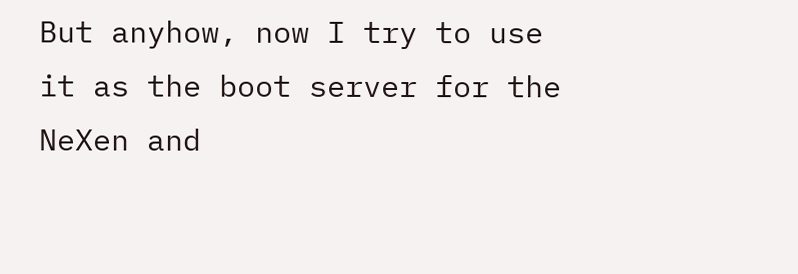But anyhow, now I try to use it as the boot server for the NeXen and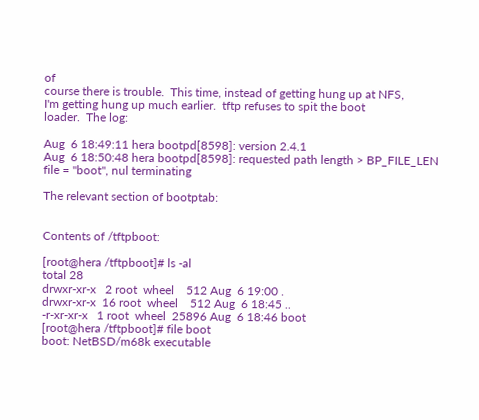of
course there is trouble.  This time, instead of getting hung up at NFS,
I'm getting hung up much earlier.  tftp refuses to spit the boot
loader.  The log:

Aug  6 18:49:11 hera bootpd[8598]: version 2.4.1
Aug  6 18:50:48 hera bootpd[8598]: requested path length > BP_FILE_LEN
file = "boot", nul terminating

The relevant section of bootptab:


Contents of /tftpboot:

[root@hera /tftpboot]# ls -al
total 28
drwxr-xr-x   2 root  wheel    512 Aug  6 19:00 .
drwxr-xr-x  16 root  wheel    512 Aug  6 18:45 ..
-r-xr-xr-x   1 root  wheel  25896 Aug  6 18:46 boot
[root@hera /tftpboot]# file boot
boot: NetBSD/m68k executable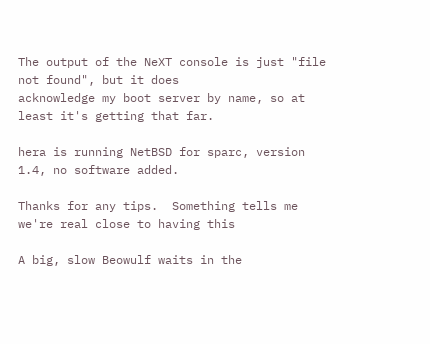The output of the NeXT console is just "file not found", but it does
acknowledge my boot server by name, so at least it's getting that far.

hera is running NetBSD for sparc, version 1.4, no software added.

Thanks for any tips.  Something tells me we're real close to having this

A big, slow Beowulf waits in the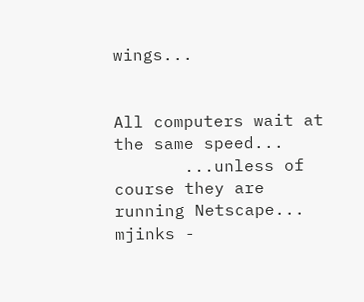wings...


All computers wait at the same speed...
       ...unless of course they are running Netscape...
mjinks -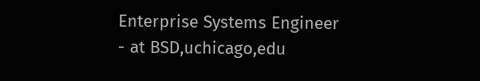Enterprise Systems Engineer - at BSD,uchicago,edu